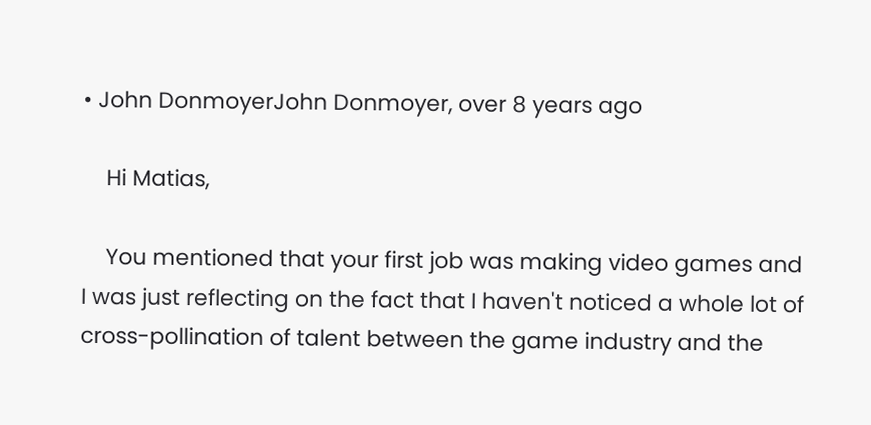• John DonmoyerJohn Donmoyer, over 8 years ago

    Hi Matias,

    You mentioned that your first job was making video games and I was just reflecting on the fact that I haven't noticed a whole lot of cross-pollination of talent between the game industry and the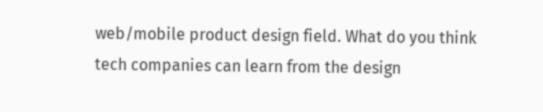web/mobile product design field. What do you think tech companies can learn from the design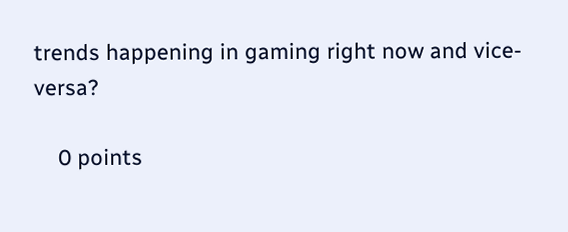trends happening in gaming right now and vice-versa?

    0 points